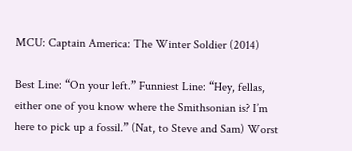MCU: Captain America: The Winter Soldier (2014)

Best Line: “On your left.” Funniest Line: “Hey, fellas, either one of you know where the Smithsonian is? I’m here to pick up a fossil.” (Nat, to Steve and Sam) Worst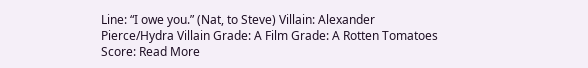Line: “I owe you.” (Nat, to Steve) Villain: Alexander Pierce/Hydra Villain Grade: A Film Grade: A Rotten Tomatoes Score: Read More